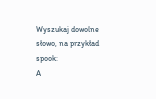Wyszukaj dowolne słowo, na przykład spook:
A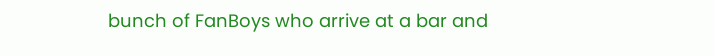bunch of FanBoys who arrive at a bar and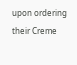upon ordering their Creme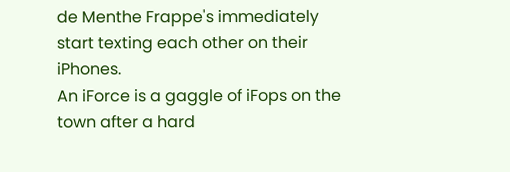de Menthe Frappe's immediately start texting each other on their iPhones.
An iForce is a gaggle of iFops on the town after a hard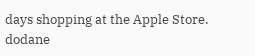days shopping at the Apple Store.
dodane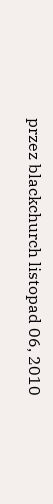przez blackchurch listopad 06, 2010